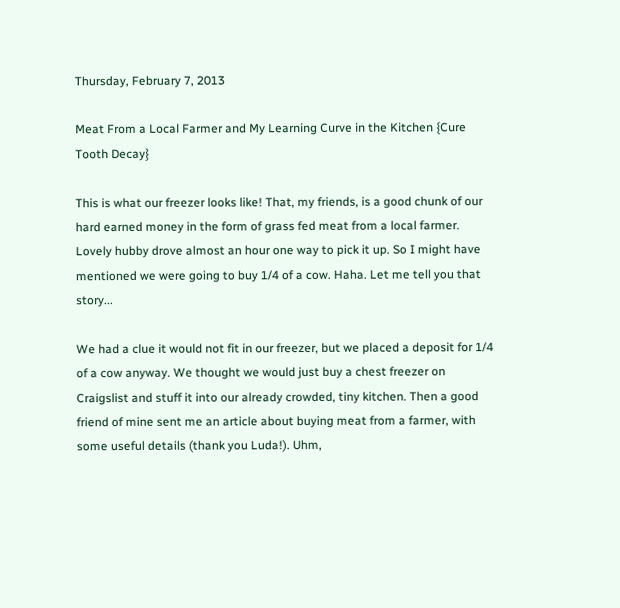Thursday, February 7, 2013

Meat From a Local Farmer and My Learning Curve in the Kitchen {Cure Tooth Decay}

This is what our freezer looks like! That, my friends, is a good chunk of our hard earned money in the form of grass fed meat from a local farmer. Lovely hubby drove almost an hour one way to pick it up. So I might have mentioned we were going to buy 1/4 of a cow. Haha. Let me tell you that story...

We had a clue it would not fit in our freezer, but we placed a deposit for 1/4 of a cow anyway. We thought we would just buy a chest freezer on Craigslist and stuff it into our already crowded, tiny kitchen. Then a good friend of mine sent me an article about buying meat from a farmer, with some useful details (thank you Luda!). Uhm,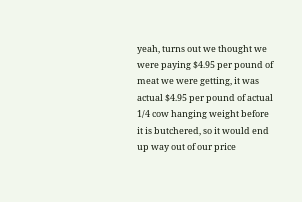yeah, turns out we thought we were paying $4.95 per pound of meat we were getting, it was actual $4.95 per pound of actual 1/4 cow hanging weight before it is butchered, so it would end up way out of our price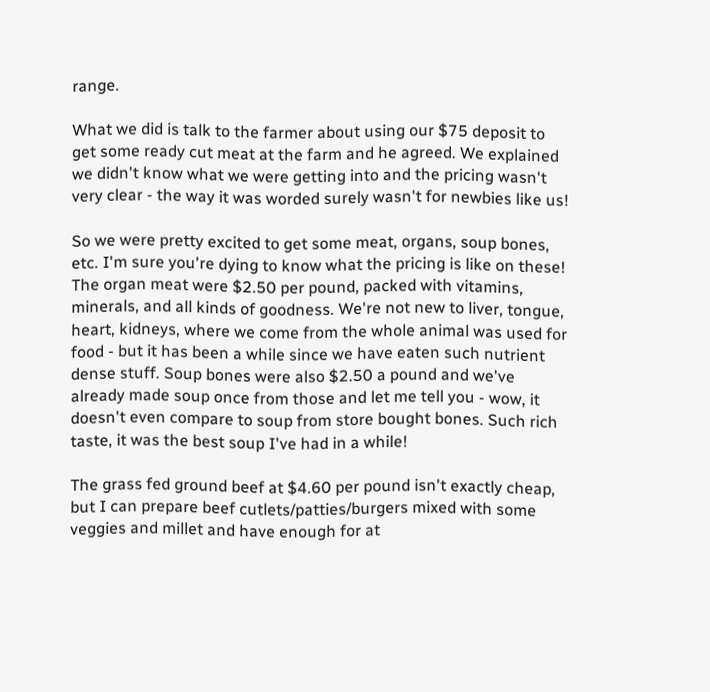range.

What we did is talk to the farmer about using our $75 deposit to get some ready cut meat at the farm and he agreed. We explained we didn't know what we were getting into and the pricing wasn't very clear - the way it was worded surely wasn't for newbies like us!

So we were pretty excited to get some meat, organs, soup bones, etc. I'm sure you're dying to know what the pricing is like on these! The organ meat were $2.50 per pound, packed with vitamins, minerals, and all kinds of goodness. We're not new to liver, tongue, heart, kidneys, where we come from the whole animal was used for food - but it has been a while since we have eaten such nutrient dense stuff. Soup bones were also $2.50 a pound and we've already made soup once from those and let me tell you - wow, it doesn't even compare to soup from store bought bones. Such rich taste, it was the best soup I've had in a while!

The grass fed ground beef at $4.60 per pound isn't exactly cheap, but I can prepare beef cutlets/patties/burgers mixed with some veggies and millet and have enough for at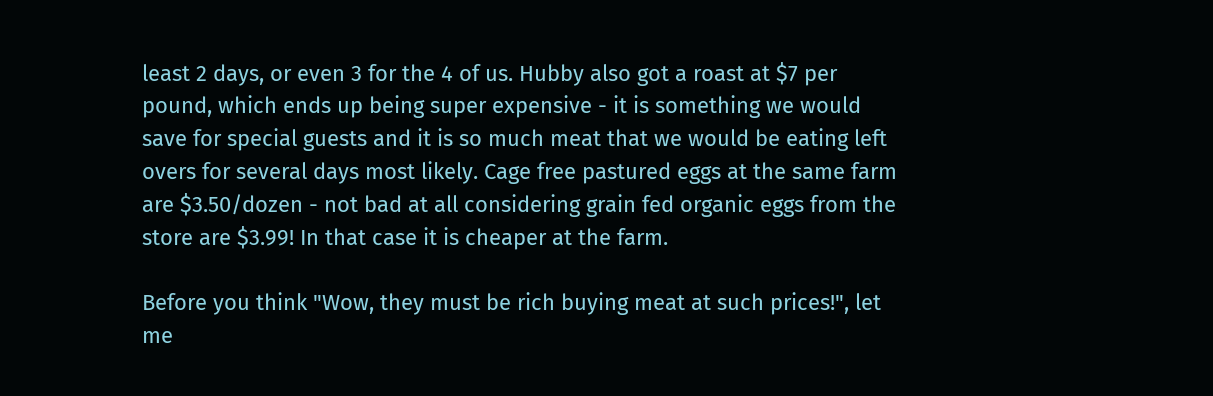least 2 days, or even 3 for the 4 of us. Hubby also got a roast at $7 per pound, which ends up being super expensive - it is something we would save for special guests and it is so much meat that we would be eating left overs for several days most likely. Cage free pastured eggs at the same farm are $3.50/dozen - not bad at all considering grain fed organic eggs from the store are $3.99! In that case it is cheaper at the farm.

Before you think "Wow, they must be rich buying meat at such prices!", let me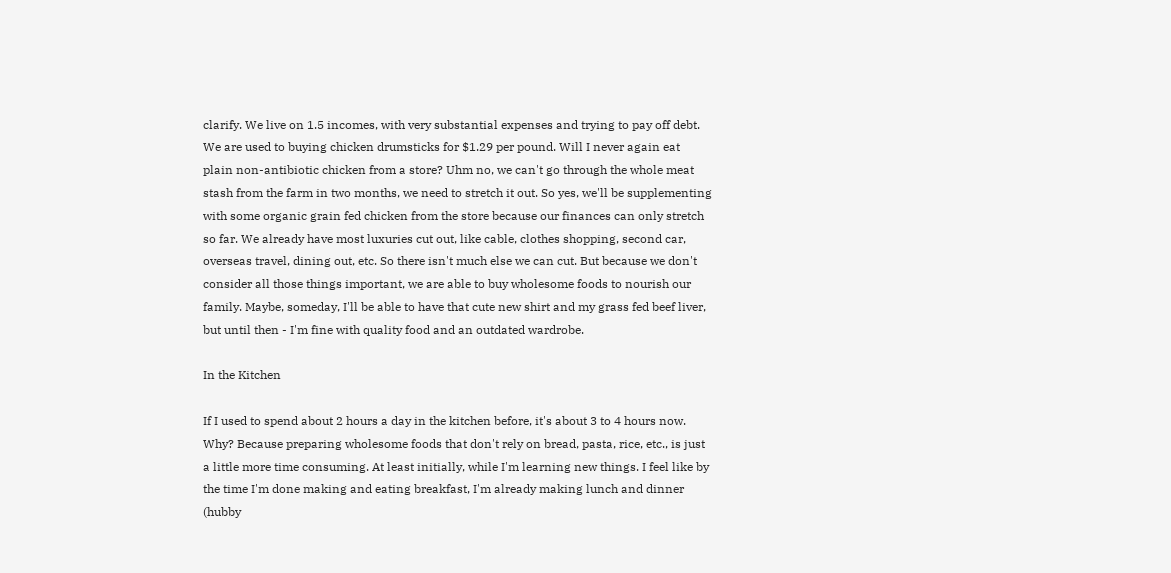clarify. We live on 1.5 incomes, with very substantial expenses and trying to pay off debt. We are used to buying chicken drumsticks for $1.29 per pound. Will I never again eat plain non-antibiotic chicken from a store? Uhm no, we can't go through the whole meat stash from the farm in two months, we need to stretch it out. So yes, we'll be supplementing with some organic grain fed chicken from the store because our finances can only stretch so far. We already have most luxuries cut out, like cable, clothes shopping, second car, overseas travel, dining out, etc. So there isn't much else we can cut. But because we don't consider all those things important, we are able to buy wholesome foods to nourish our family. Maybe, someday, I'll be able to have that cute new shirt and my grass fed beef liver, but until then - I'm fine with quality food and an outdated wardrobe.

In the Kitchen

If I used to spend about 2 hours a day in the kitchen before, it's about 3 to 4 hours now. Why? Because preparing wholesome foods that don't rely on bread, pasta, rice, etc., is just a little more time consuming. At least initially, while I'm learning new things. I feel like by the time I'm done making and eating breakfast, I'm already making lunch and dinner (hubby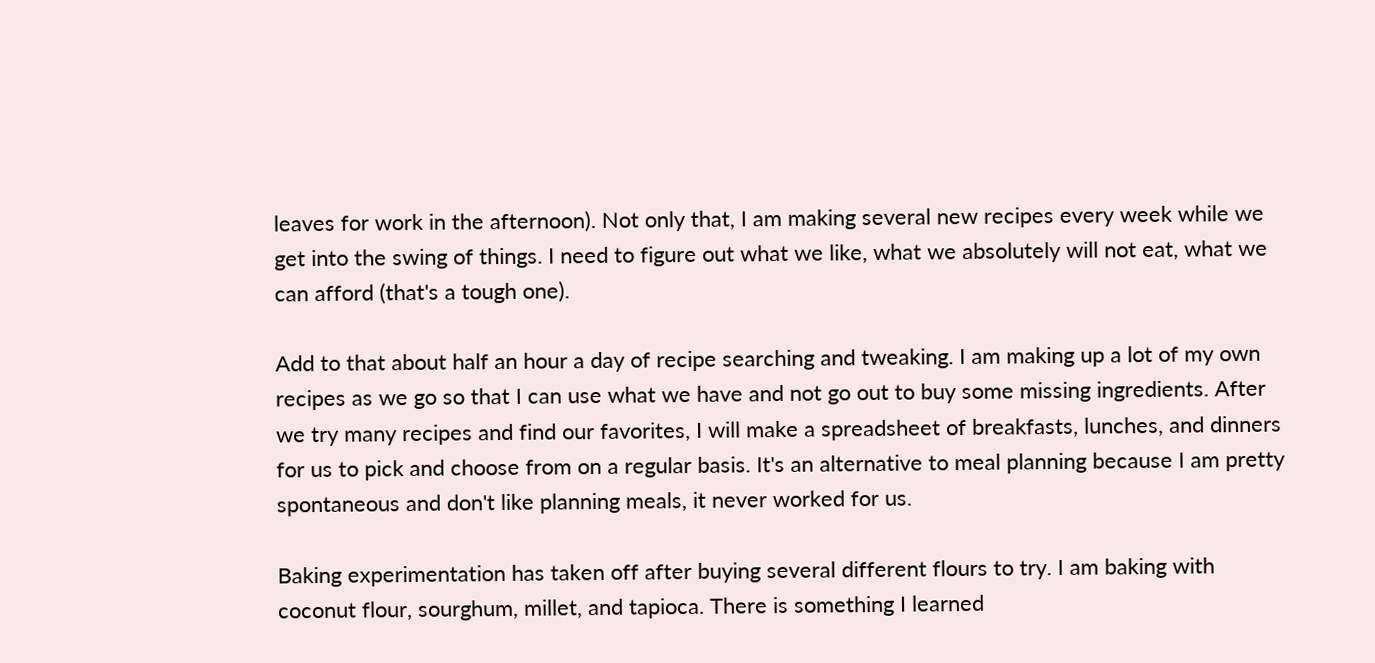leaves for work in the afternoon). Not only that, I am making several new recipes every week while we get into the swing of things. I need to figure out what we like, what we absolutely will not eat, what we can afford (that's a tough one).

Add to that about half an hour a day of recipe searching and tweaking. I am making up a lot of my own recipes as we go so that I can use what we have and not go out to buy some missing ingredients. After we try many recipes and find our favorites, I will make a spreadsheet of breakfasts, lunches, and dinners for us to pick and choose from on a regular basis. It's an alternative to meal planning because I am pretty spontaneous and don't like planning meals, it never worked for us.

Baking experimentation has taken off after buying several different flours to try. I am baking with coconut flour, sourghum, millet, and tapioca. There is something I learned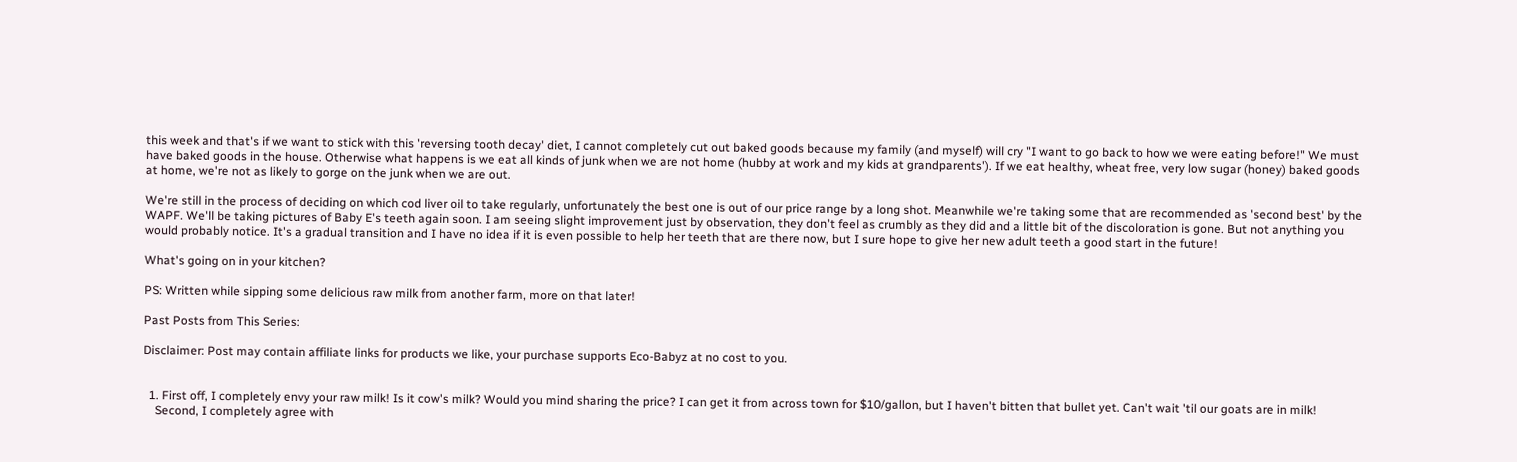this week and that's if we want to stick with this 'reversing tooth decay' diet, I cannot completely cut out baked goods because my family (and myself) will cry "I want to go back to how we were eating before!" We must have baked goods in the house. Otherwise what happens is we eat all kinds of junk when we are not home (hubby at work and my kids at grandparents'). If we eat healthy, wheat free, very low sugar (honey) baked goods at home, we're not as likely to gorge on the junk when we are out.

We're still in the process of deciding on which cod liver oil to take regularly, unfortunately the best one is out of our price range by a long shot. Meanwhile we're taking some that are recommended as 'second best' by the WAPF. We'll be taking pictures of Baby E's teeth again soon. I am seeing slight improvement just by observation, they don't feel as crumbly as they did and a little bit of the discoloration is gone. But not anything you would probably notice. It's a gradual transition and I have no idea if it is even possible to help her teeth that are there now, but I sure hope to give her new adult teeth a good start in the future!

What's going on in your kitchen?

PS: Written while sipping some delicious raw milk from another farm, more on that later!

Past Posts from This Series:

Disclaimer: Post may contain affiliate links for products we like, your purchase supports Eco-Babyz at no cost to you.


  1. First off, I completely envy your raw milk! Is it cow's milk? Would you mind sharing the price? I can get it from across town for $10/gallon, but I haven't bitten that bullet yet. Can't wait 'til our goats are in milk!
    Second, I completely agree with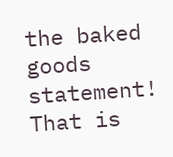the baked goods statement! That is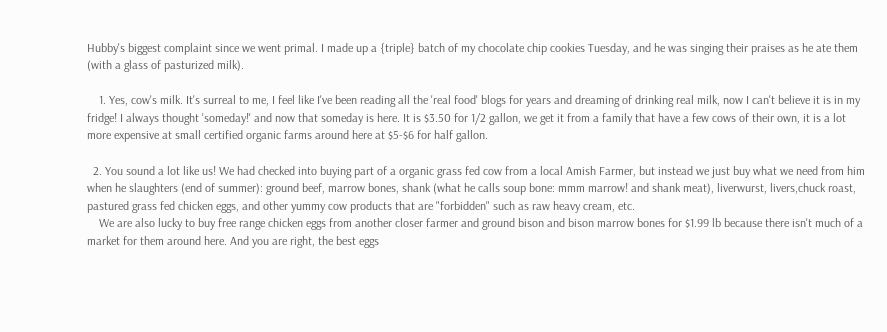Hubby's biggest complaint since we went primal. I made up a {triple} batch of my chocolate chip cookies Tuesday, and he was singing their praises as he ate them (with a glass of pasturized milk).

    1. Yes, cow's milk. It's surreal to me, I feel like I've been reading all the 'real food' blogs for years and dreaming of drinking real milk, now I can't believe it is in my fridge! I always thought 'someday!' and now that someday is here. It is $3.50 for 1/2 gallon, we get it from a family that have a few cows of their own, it is a lot more expensive at small certified organic farms around here at $5-$6 for half gallon.

  2. You sound a lot like us! We had checked into buying part of a organic grass fed cow from a local Amish Farmer, but instead we just buy what we need from him when he slaughters (end of summer): ground beef, marrow bones, shank (what he calls soup bone: mmm marrow! and shank meat), liverwurst, livers,chuck roast, pastured grass fed chicken eggs, and other yummy cow products that are "forbidden" such as raw heavy cream, etc.
    We are also lucky to buy free range chicken eggs from another closer farmer and ground bison and bison marrow bones for $1.99 lb because there isn't much of a market for them around here. And you are right, the best eggs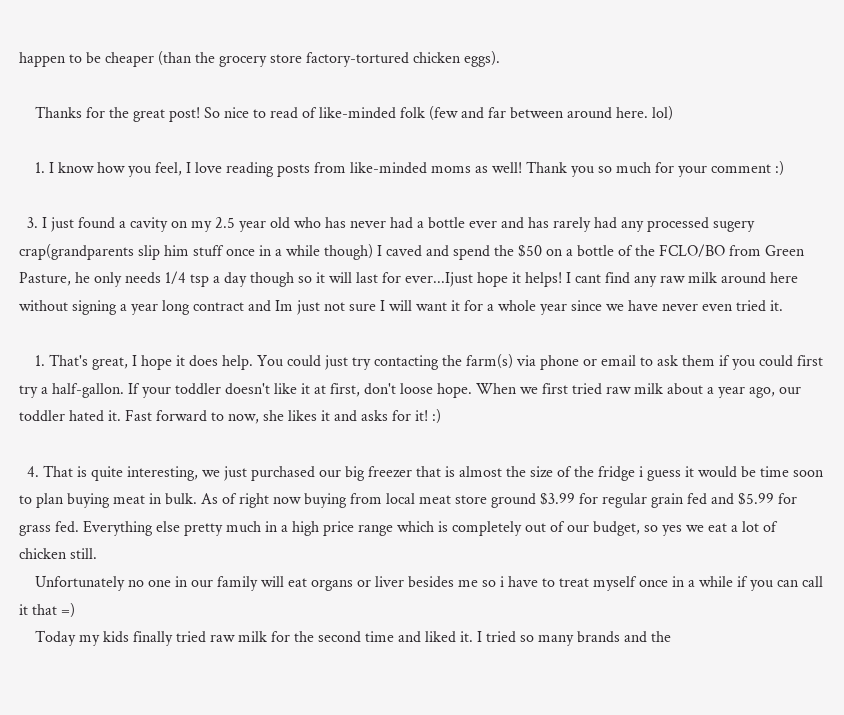happen to be cheaper (than the grocery store factory-tortured chicken eggs).

    Thanks for the great post! So nice to read of like-minded folk (few and far between around here. lol)

    1. I know how you feel, I love reading posts from like-minded moms as well! Thank you so much for your comment :)

  3. I just found a cavity on my 2.5 year old who has never had a bottle ever and has rarely had any processed sugery crap(grandparents slip him stuff once in a while though) I caved and spend the $50 on a bottle of the FCLO/BO from Green Pasture, he only needs 1/4 tsp a day though so it will last for ever...Ijust hope it helps! I cant find any raw milk around here without signing a year long contract and Im just not sure I will want it for a whole year since we have never even tried it.

    1. That's great, I hope it does help. You could just try contacting the farm(s) via phone or email to ask them if you could first try a half-gallon. If your toddler doesn't like it at first, don't loose hope. When we first tried raw milk about a year ago, our toddler hated it. Fast forward to now, she likes it and asks for it! :)

  4. That is quite interesting, we just purchased our big freezer that is almost the size of the fridge i guess it would be time soon to plan buying meat in bulk. As of right now buying from local meat store ground $3.99 for regular grain fed and $5.99 for grass fed. Everything else pretty much in a high price range which is completely out of our budget, so yes we eat a lot of chicken still.
    Unfortunately no one in our family will eat organs or liver besides me so i have to treat myself once in a while if you can call it that =)
    Today my kids finally tried raw milk for the second time and liked it. I tried so many brands and the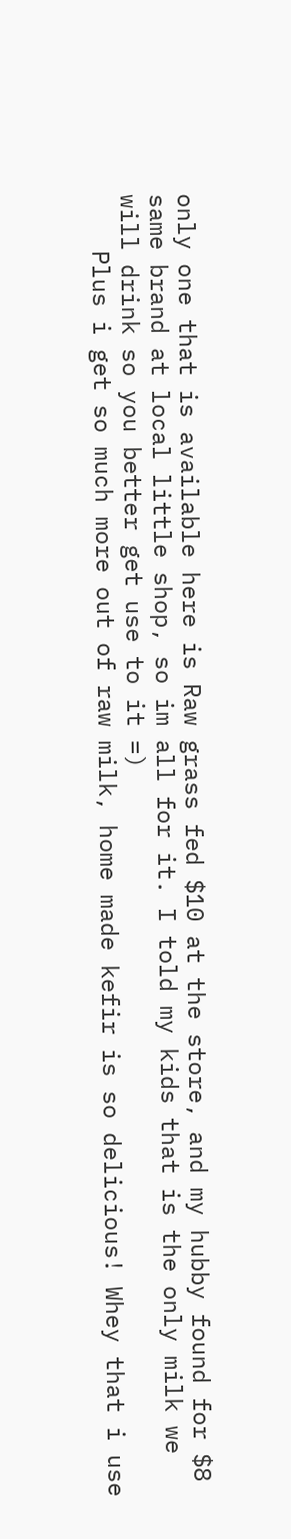only one that is available here is Raw grass fed $10 at the store, and my hubby found for $8 same brand at local little shop, so im all for it. I told my kids that is the only milk we will drink so you better get use to it =)
    Plus i get so much more out of raw milk, home made kefir is so delicious! Whey that i use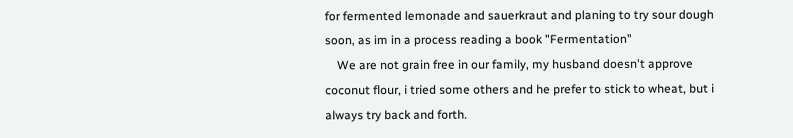for fermented lemonade and sauerkraut and planing to try sour dough soon, as im in a process reading a book "Fermentation"
    We are not grain free in our family, my husband doesn't approve coconut flour, i tried some others and he prefer to stick to wheat, but i always try back and forth.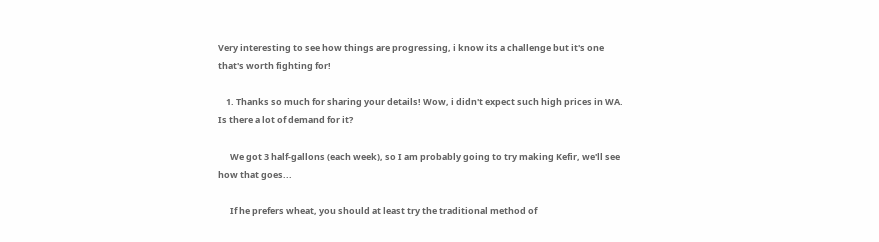Very interesting to see how things are progressing, i know its a challenge but it's one that's worth fighting for!

    1. Thanks so much for sharing your details! Wow, i didn't expect such high prices in WA. Is there a lot of demand for it?

      We got 3 half-gallons (each week), so I am probably going to try making Kefir, we'll see how that goes...

      If he prefers wheat, you should at least try the traditional method of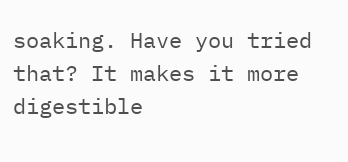soaking. Have you tried that? It makes it more digestible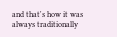and that's how it was always traditionally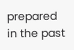prepared in the past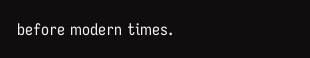before modern times.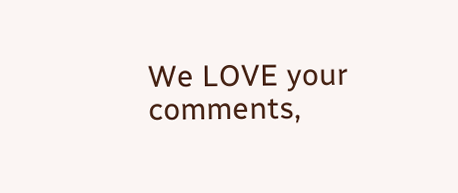We LOVE your comments,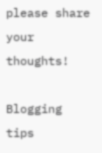please share your thoughts!

Blogging tips